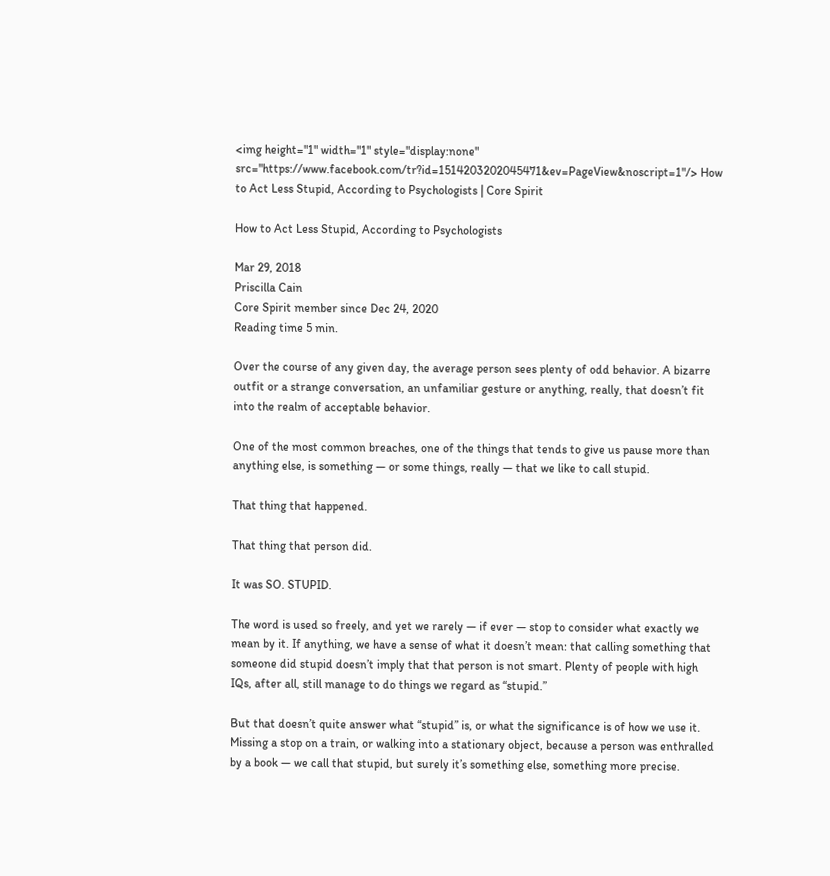<img height="1" width="1" style="display:none" src="https://www.facebook.com/tr?id=1514203202045471&ev=PageView&noscript=1"/> How to Act Less Stupid, According to Psychologists | Core Spirit

How to Act Less Stupid, According to Psychologists

Mar 29, 2018
Priscilla Cain
Core Spirit member since Dec 24, 2020
Reading time 5 min.

Over the course of any given day, the average person sees plenty of odd behavior. A bizarre outfit or a strange conversation, an unfamiliar gesture or anything, really, that doesn’t fit into the realm of acceptable behavior.

One of the most common breaches, one of the things that tends to give us pause more than anything else, is something — or some things, really — that we like to call stupid.

That thing that happened.

That thing that person did.

It was SO. STUPID.

The word is used so freely, and yet we rarely — if ever — stop to consider what exactly we mean by it. If anything, we have a sense of what it doesn’t mean: that calling something that someone did stupid doesn’t imply that that person is not smart. Plenty of people with high IQs, after all, still manage to do things we regard as “stupid.”

But that doesn’t quite answer what “stupid” is, or what the significance is of how we use it. Missing a stop on a train, or walking into a stationary object, because a person was enthralled by a book — we call that stupid, but surely it’s something else, something more precise.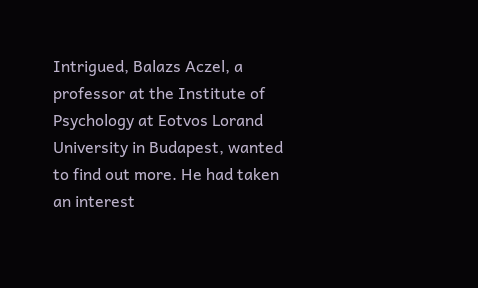Intrigued, Balazs Aczel, a professor at the Institute of Psychology at Eotvos Lorand University in Budapest, wanted to find out more. He had taken an interest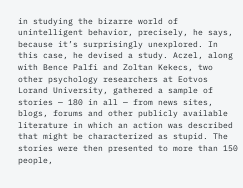in studying the bizarre world of unintelligent behavior, precisely, he says, because it’s surprisingly unexplored. In this case, he devised a study. Aczel, along with Bence Palfi and Zoltan Kekecs, two other psychology researchers at Eotvos Lorand University, gathered a sample of stories — 180 in all — from news sites, blogs, forums and other publicly available literature in which an action was described that might be characterized as stupid. The stories were then presented to more than 150 people,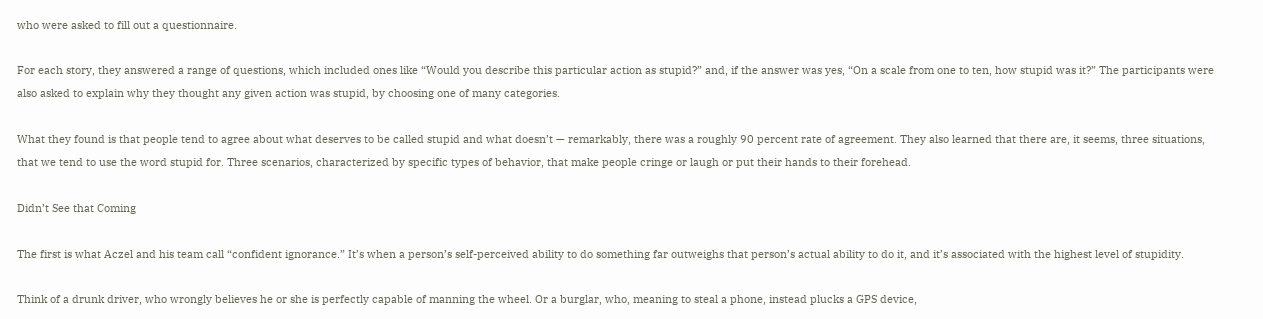who were asked to fill out a questionnaire.

For each story, they answered a range of questions, which included ones like “Would you describe this particular action as stupid?” and, if the answer was yes, “On a scale from one to ten, how stupid was it?” The participants were also asked to explain why they thought any given action was stupid, by choosing one of many categories.

What they found is that people tend to agree about what deserves to be called stupid and what doesn’t — remarkably, there was a roughly 90 percent rate of agreement. They also learned that there are, it seems, three situations, that we tend to use the word stupid for. Three scenarios, characterized by specific types of behavior, that make people cringe or laugh or put their hands to their forehead.

Didn’t See that Coming

The first is what Aczel and his team call “confident ignorance.” It’s when a person’s self-perceived ability to do something far outweighs that person’s actual ability to do it, and it’s associated with the highest level of stupidity.

Think of a drunk driver, who wrongly believes he or she is perfectly capable of manning the wheel. Or a burglar, who, meaning to steal a phone, instead plucks a GPS device,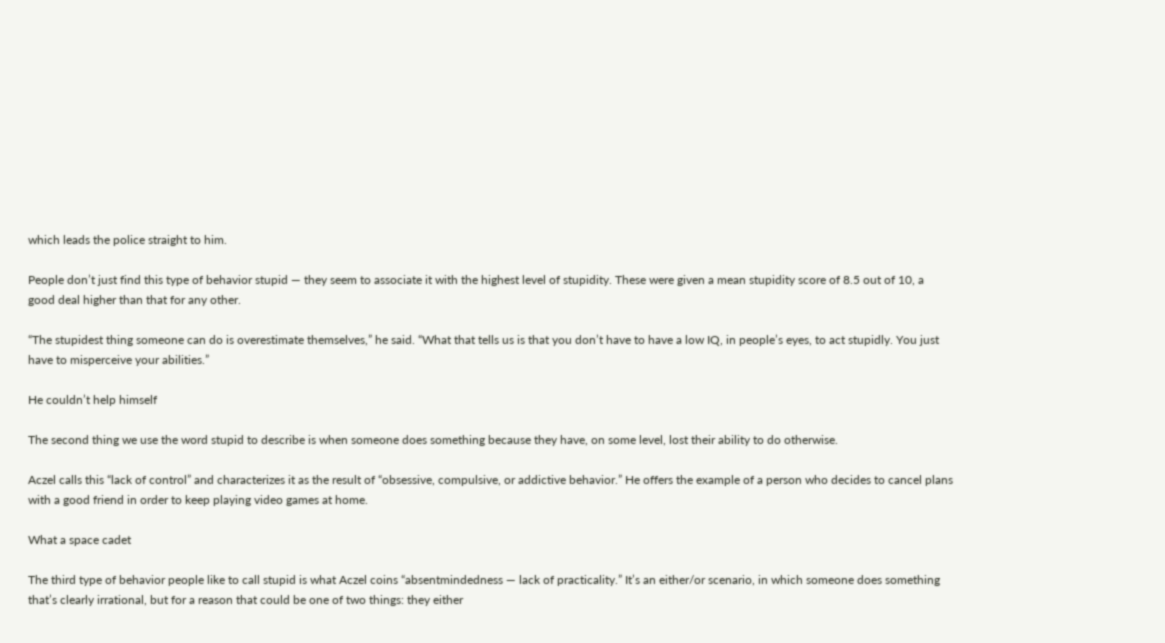which leads the police straight to him.

People don’t just find this type of behavior stupid — they seem to associate it with the highest level of stupidity. These were given a mean stupidity score of 8.5 out of 10, a good deal higher than that for any other.

“The stupidest thing someone can do is overestimate themselves,” he said. “What that tells us is that you don’t have to have a low IQ, in people’s eyes, to act stupidly. You just have to misperceive your abilities.”

He couldn’t help himself

The second thing we use the word stupid to describe is when someone does something because they have, on some level, lost their ability to do otherwise.

Aczel calls this “lack of control” and characterizes it as the result of “obsessive, compulsive, or addictive behavior.” He offers the example of a person who decides to cancel plans with a good friend in order to keep playing video games at home.

What a space cadet

The third type of behavior people like to call stupid is what Aczel coins “absentmindedness — lack of practicality.” It’s an either/or scenario, in which someone does something that’s clearly irrational, but for a reason that could be one of two things: they either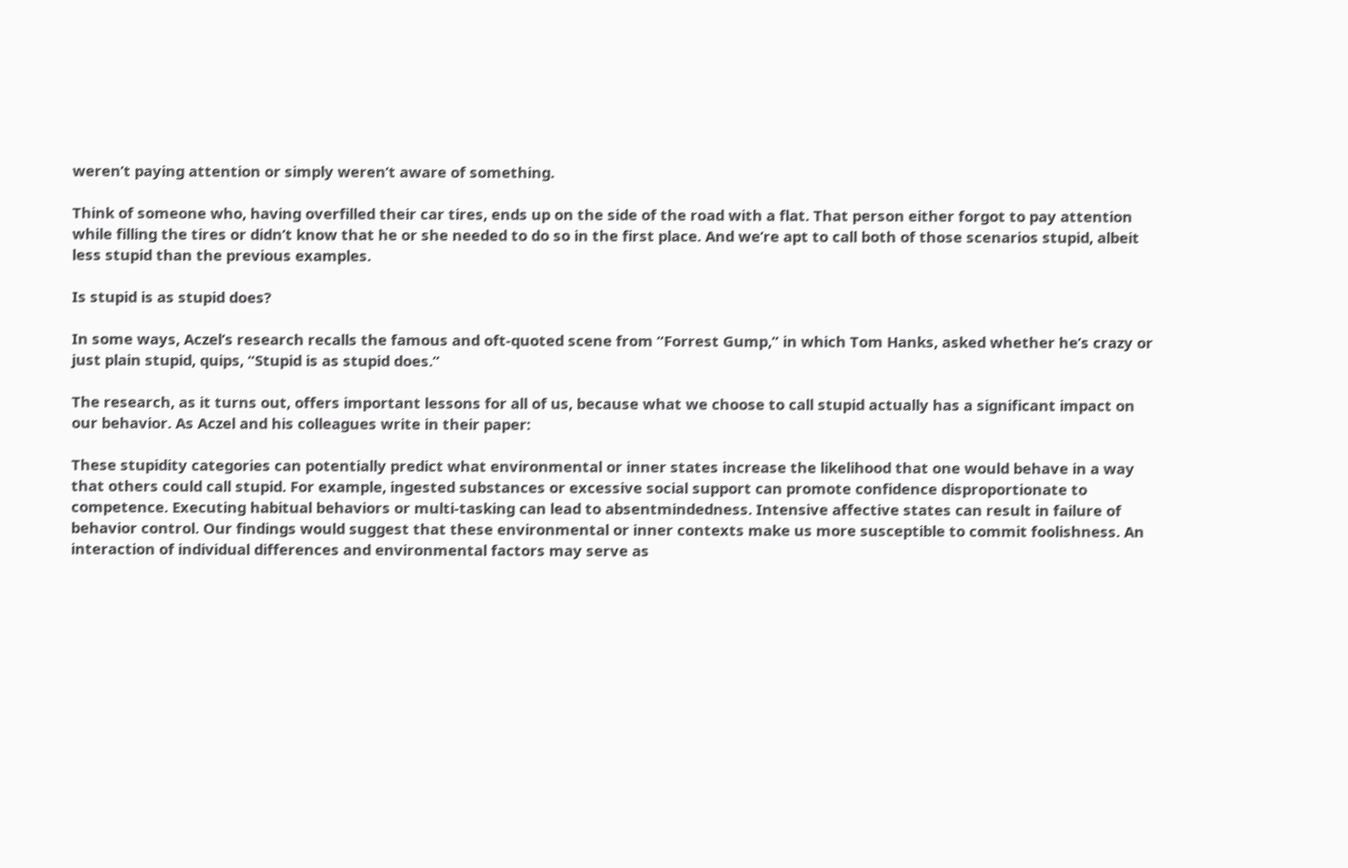weren’t paying attention or simply weren’t aware of something.

Think of someone who, having overfilled their car tires, ends up on the side of the road with a flat. That person either forgot to pay attention while filling the tires or didn’t know that he or she needed to do so in the first place. And we’re apt to call both of those scenarios stupid, albeit less stupid than the previous examples.

Is stupid is as stupid does?

In some ways, Aczel’s research recalls the famous and oft-quoted scene from “Forrest Gump,” in which Tom Hanks, asked whether he’s crazy or just plain stupid, quips, “Stupid is as stupid does.”

The research, as it turns out, offers important lessons for all of us, because what we choose to call stupid actually has a significant impact on our behavior. As Aczel and his colleagues write in their paper:

These stupidity categories can potentially predict what environmental or inner states increase the likelihood that one would behave in a way that others could call stupid. For example, ingested substances or excessive social support can promote confidence disproportionate to competence. Executing habitual behaviors or multi-tasking can lead to absentmindedness. Intensive affective states can result in failure of behavior control. Our findings would suggest that these environmental or inner contexts make us more susceptible to commit foolishness. An interaction of individual differences and environmental factors may serve as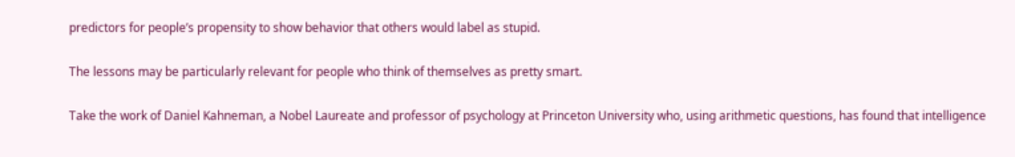predictors for people’s propensity to show behavior that others would label as stupid.

The lessons may be particularly relevant for people who think of themselves as pretty smart.

Take the work of Daniel Kahneman, a Nobel Laureate and professor of psychology at Princeton University who, using arithmetic questions, has found that intelligence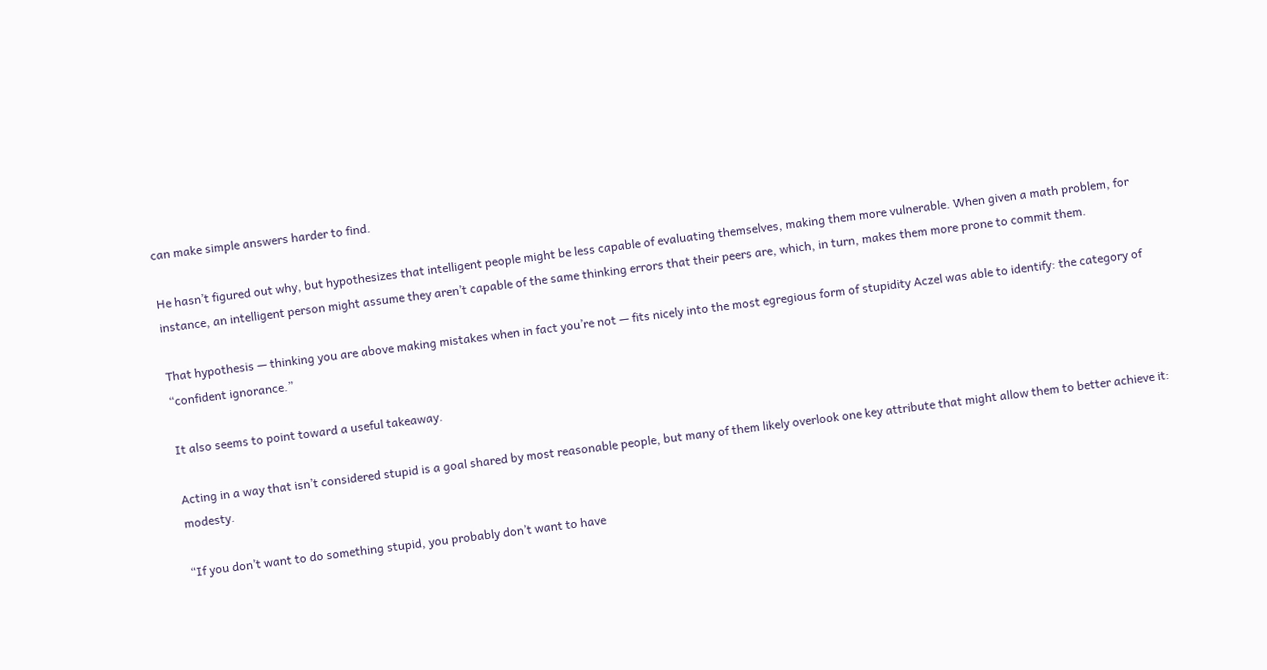can make simple answers harder to find.

He hasn’t figured out why, but hypothesizes that intelligent people might be less capable of evaluating themselves, making them more vulnerable. When given a math problem, for instance, an intelligent person might assume they aren’t capable of the same thinking errors that their peers are, which, in turn, makes them more prone to commit them.

That hypothesis — thinking you are above making mistakes when in fact you’re not — fits nicely into the most egregious form of stupidity Aczel was able to identify: the category of “confident ignorance.”

It also seems to point toward a useful takeaway.

Acting in a way that isn’t considered stupid is a goal shared by most reasonable people, but many of them likely overlook one key attribute that might allow them to better achieve it: modesty.

“If you don’t want to do something stupid, you probably don’t want to have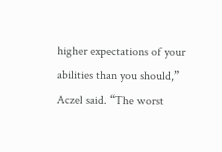higher expectations of your abilities than you should,” Aczel said. “The worst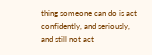thing someone can do is act confidently, and seriously, and still not act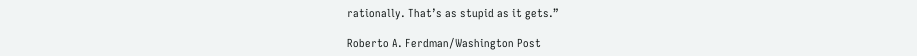rationally. That’s as stupid as it gets.”

Roberto A. Ferdman/Washington Post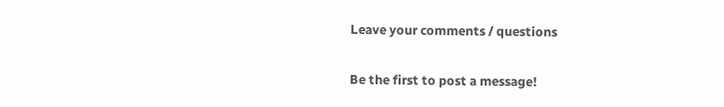Leave your comments / questions

Be the first to post a message!